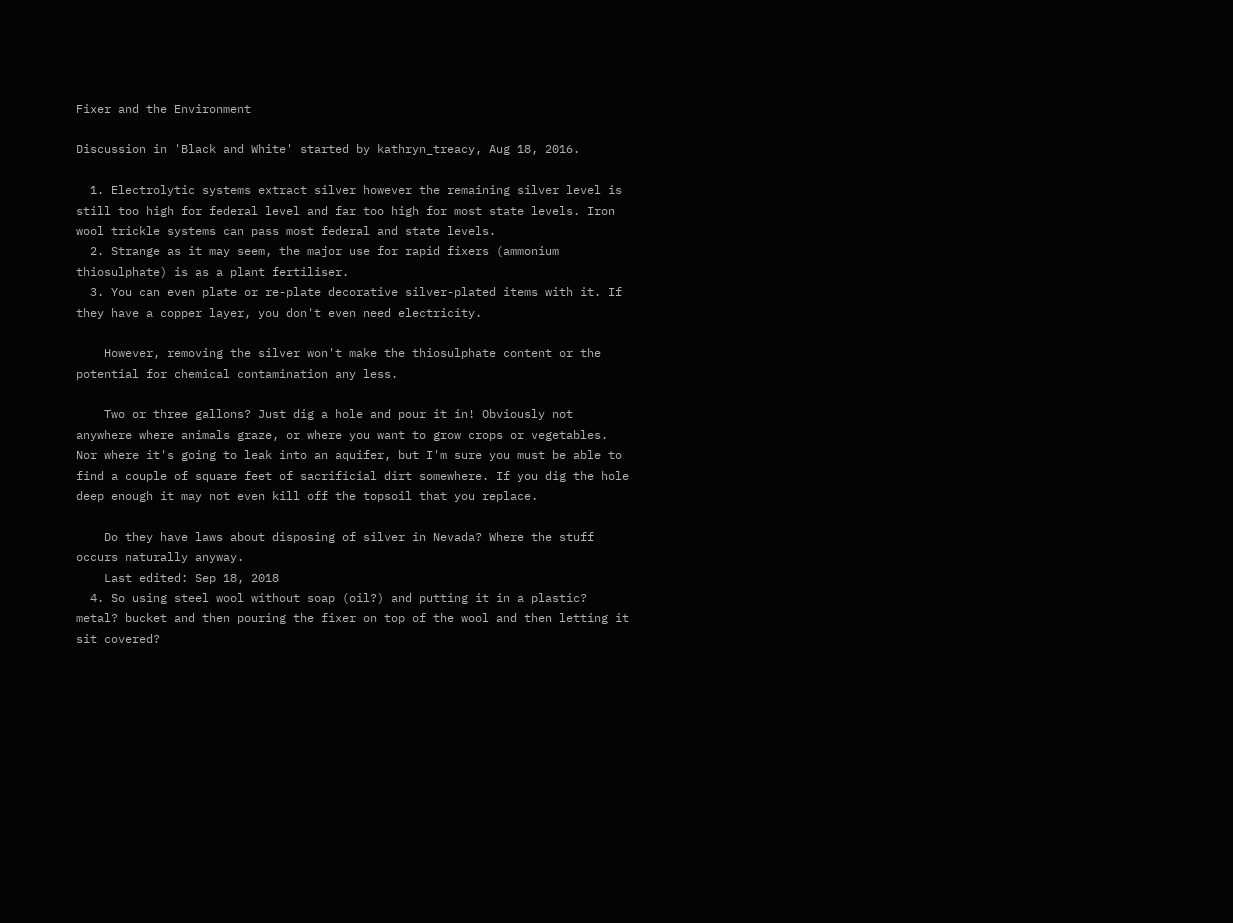Fixer and the Environment

Discussion in 'Black and White' started by kathryn_treacy, Aug 18, 2016.

  1. Electrolytic systems extract silver however the remaining silver level is still too high for federal level and far too high for most state levels. Iron wool trickle systems can pass most federal and state levels.
  2. Strange as it may seem, the major use for rapid fixers (ammonium thiosulphate) is as a plant fertiliser.
  3. You can even plate or re-plate decorative silver-plated items with it. If they have a copper layer, you don't even need electricity.

    However, removing the silver won't make the thiosulphate content or the potential for chemical contamination any less.

    Two or three gallons? Just dig a hole and pour it in! Obviously not anywhere where animals graze, or where you want to grow crops or vegetables. Nor where it's going to leak into an aquifer, but I'm sure you must be able to find a couple of square feet of sacrificial dirt somewhere. If you dig the hole deep enough it may not even kill off the topsoil that you replace.

    Do they have laws about disposing of silver in Nevada? Where the stuff occurs naturally anyway.
    Last edited: Sep 18, 2018
  4. So using steel wool without soap (oil?) and putting it in a plastic? metal? bucket and then pouring the fixer on top of the wool and then letting it sit covered?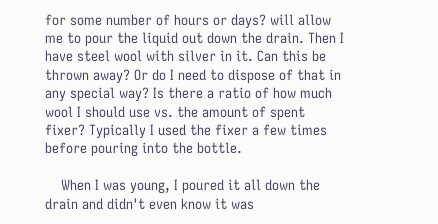for some number of hours or days? will allow me to pour the liquid out down the drain. Then I have steel wool with silver in it. Can this be thrown away? Or do I need to dispose of that in any special way? Is there a ratio of how much wool I should use vs. the amount of spent fixer? Typically I used the fixer a few times before pouring into the bottle.

    When I was young, I poured it all down the drain and didn't even know it was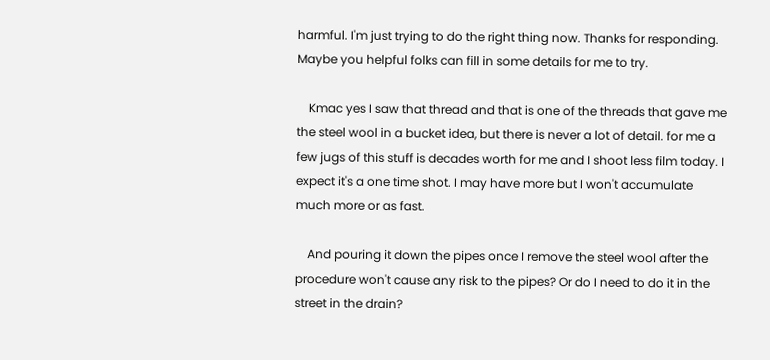harmful. I'm just trying to do the right thing now. Thanks for responding. Maybe you helpful folks can fill in some details for me to try.

    Kmac yes I saw that thread and that is one of the threads that gave me the steel wool in a bucket idea, but there is never a lot of detail. for me a few jugs of this stuff is decades worth for me and I shoot less film today. I expect it's a one time shot. I may have more but I won't accumulate much more or as fast.

    And pouring it down the pipes once I remove the steel wool after the procedure won't cause any risk to the pipes? Or do I need to do it in the street in the drain?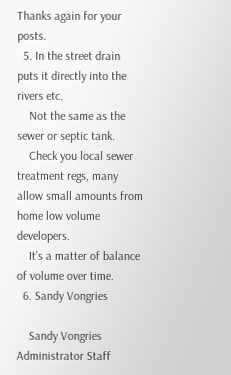Thanks again for your posts.
  5. In the street drain puts it directly into the rivers etc.
    Not the same as the sewer or septic tank.
    Check you local sewer treatment regs, many allow small amounts from home low volume developers.
    It’s a matter of balance of volume over time.
  6. Sandy Vongries

    Sandy Vongries Administrator Staff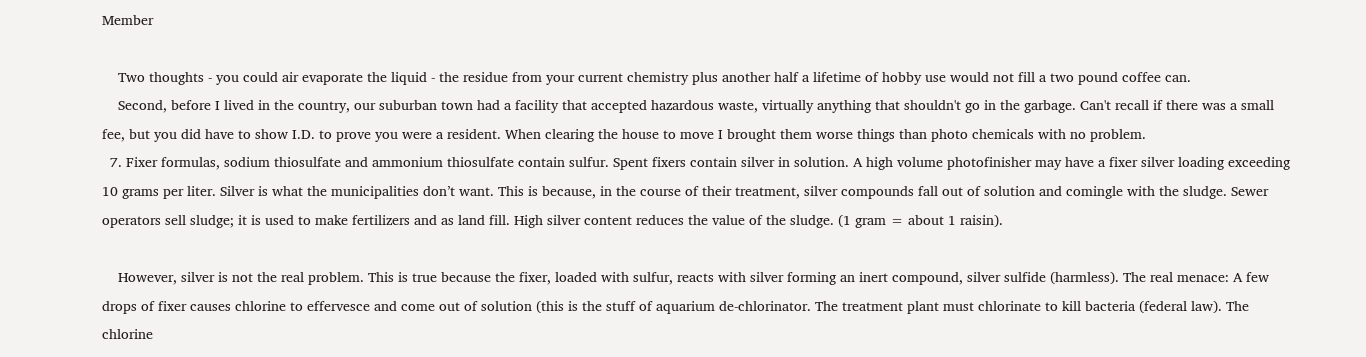Member

    Two thoughts - you could air evaporate the liquid - the residue from your current chemistry plus another half a lifetime of hobby use would not fill a two pound coffee can.
    Second, before I lived in the country, our suburban town had a facility that accepted hazardous waste, virtually anything that shouldn't go in the garbage. Can't recall if there was a small fee, but you did have to show I.D. to prove you were a resident. When clearing the house to move I brought them worse things than photo chemicals with no problem.
  7. Fixer formulas, sodium thiosulfate and ammonium thiosulfate contain sulfur. Spent fixers contain silver in solution. A high volume photofinisher may have a fixer silver loading exceeding 10 grams per liter. Silver is what the municipalities don’t want. This is because, in the course of their treatment, silver compounds fall out of solution and comingle with the sludge. Sewer operators sell sludge; it is used to make fertilizers and as land fill. High silver content reduces the value of the sludge. (1 gram = about 1 raisin).

    However, silver is not the real problem. This is true because the fixer, loaded with sulfur, reacts with silver forming an inert compound, silver sulfide (harmless). The real menace: A few drops of fixer causes chlorine to effervesce and come out of solution (this is the stuff of aquarium de-chlorinator. The treatment plant must chlorinate to kill bacteria (federal law). The chlorine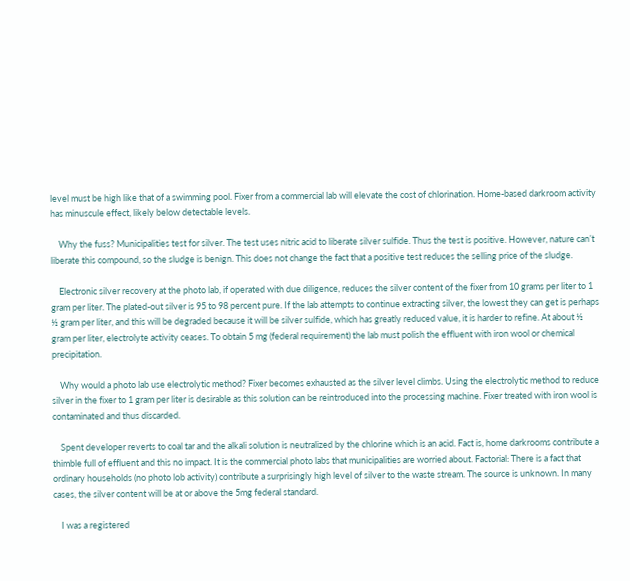level must be high like that of a swimming pool. Fixer from a commercial lab will elevate the cost of chlorination. Home-based darkroom activity has minuscule effect, likely below detectable levels.

    Why the fuss? Municipalities test for silver. The test uses nitric acid to liberate silver sulfide. Thus the test is positive. However, nature can’t liberate this compound, so the sludge is benign. This does not change the fact that a positive test reduces the selling price of the sludge.

    Electronic silver recovery at the photo lab, if operated with due diligence, reduces the silver content of the fixer from 10 grams per liter to 1 gram per liter. The plated-out silver is 95 to 98 percent pure. If the lab attempts to continue extracting silver, the lowest they can get is perhaps ½ gram per liter, and this will be degraded because it will be silver sulfide, which has greatly reduced value, it is harder to refine. At about ½ gram per liter, electrolyte activity ceases. To obtain 5 mg (federal requirement) the lab must polish the effluent with iron wool or chemical precipitation.

    Why would a photo lab use electrolytic method? Fixer becomes exhausted as the silver level climbs. Using the electrolytic method to reduce silver in the fixer to 1 gram per liter is desirable as this solution can be reintroduced into the processing machine. Fixer treated with iron wool is contaminated and thus discarded.

    Spent developer reverts to coal tar and the alkali solution is neutralized by the chlorine which is an acid. Fact is, home darkrooms contribute a thimble full of effluent and this no impact. It is the commercial photo labs that municipalities are worried about. Factorial: There is a fact that ordinary households (no photo lob activity) contribute a surprisingly high level of silver to the waste stream. The source is unknown. In many cases, the silver content will be at or above the 5mg federal standard.

    I was a registered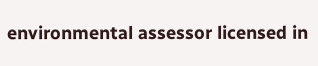environmental assessor licensed in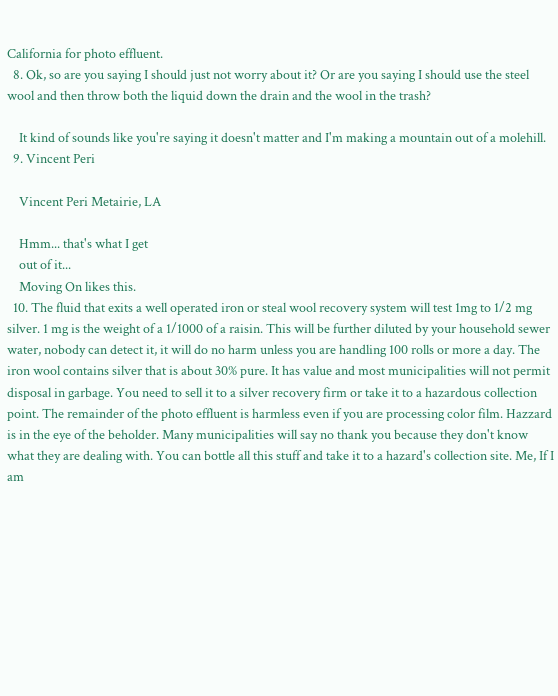California for photo effluent.
  8. Ok, so are you saying I should just not worry about it? Or are you saying I should use the steel wool and then throw both the liquid down the drain and the wool in the trash?

    It kind of sounds like you're saying it doesn't matter and I'm making a mountain out of a molehill.
  9. Vincent Peri

    Vincent Peri Metairie, LA

    Hmm... that's what I get
    out of it...
    Moving On likes this.
  10. The fluid that exits a well operated iron or steal wool recovery system will test 1mg to 1/2 mg silver. 1 mg is the weight of a 1/1000 of a raisin. This will be further diluted by your household sewer water, nobody can detect it, it will do no harm unless you are handling 100 rolls or more a day. The iron wool contains silver that is about 30% pure. It has value and most municipalities will not permit disposal in garbage. You need to sell it to a silver recovery firm or take it to a hazardous collection point. The remainder of the photo effluent is harmless even if you are processing color film. Hazzard is in the eye of the beholder. Many municipalities will say no thank you because they don't know what they are dealing with. You can bottle all this stuff and take it to a hazard's collection site. Me, If I am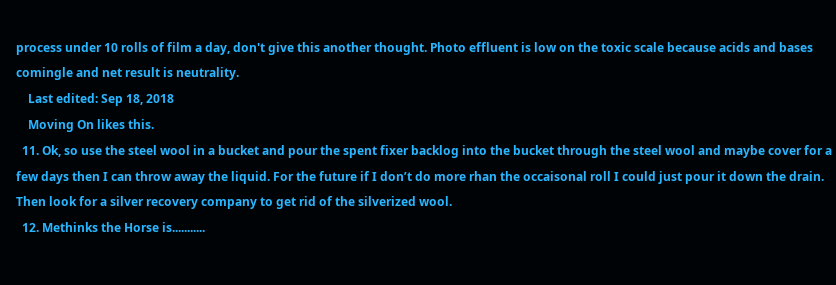process under 10 rolls of film a day, don't give this another thought. Photo effluent is low on the toxic scale because acids and bases comingle and net result is neutrality.
    Last edited: Sep 18, 2018
    Moving On likes this.
  11. Ok, so use the steel wool in a bucket and pour the spent fixer backlog into the bucket through the steel wool and maybe cover for a few days then I can throw away the liquid. For the future if I don’t do more rhan the occaisonal roll I could just pour it down the drain. Then look for a silver recovery company to get rid of the silverized wool.
  12. Methinks the Horse is...........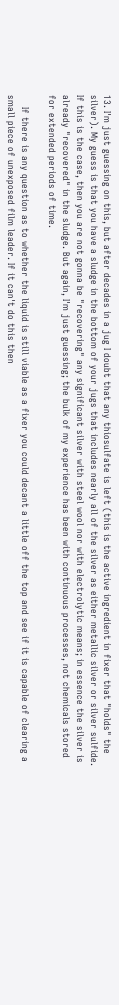13. I'm just guessing on this, but after decades in a jug I doubt that any thiosulfate is left (this is the active ingredient in fixer that "holds" the silver). My guess is that you have a sludge in the bottom of your jugs that includes nearly all of the silver as either metallic silver or silver sulfide. If this is the case, then you are not gonna be "recovering" any significant silver with steel wool nor with electrolytic means; in essence the silver is already "recovered" in the sludge. But again, I'm just guessing; the bulk of my experience has been with continuous processes, not chemicals stored for extended periods of time.

    If there is any question as to whether the liquid is still viable as a fixer you could decant a little off the top and see if it is capable of clearing a small piece of unexposed film leader. If it can't do this then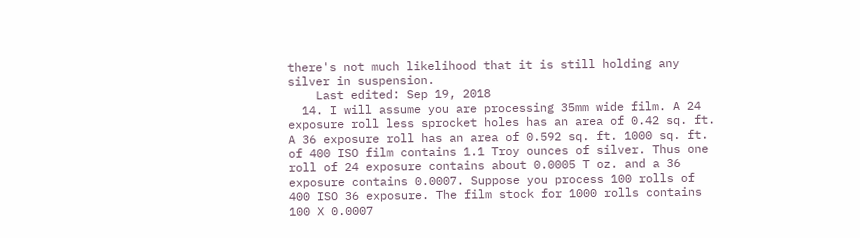there's not much likelihood that it is still holding any silver in suspension.
    Last edited: Sep 19, 2018
  14. I will assume you are processing 35mm wide film. A 24 exposure roll less sprocket holes has an area of 0.42 sq. ft. A 36 exposure roll has an area of 0.592 sq. ft. 1000 sq. ft. of 400 ISO film contains 1.1 Troy ounces of silver. Thus one roll of 24 exposure contains about 0.0005 T oz. and a 36 exposure contains 0.0007. Suppose you process 100 rolls of 400 ISO 36 exposure. The film stock for 1000 rolls contains 100 X 0.0007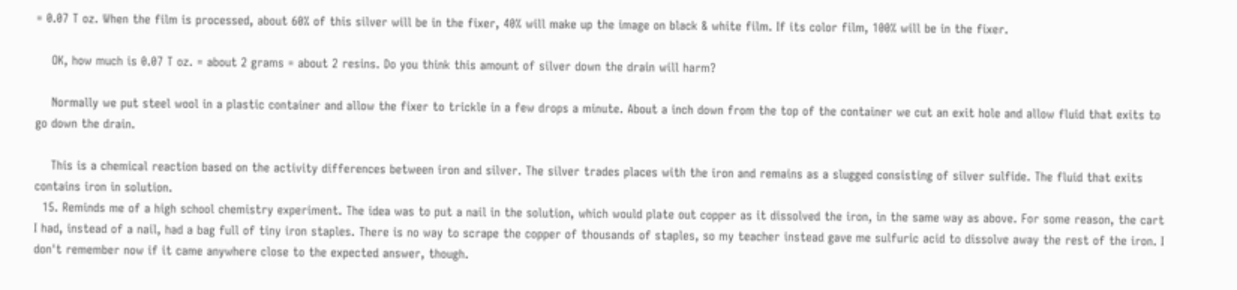= 0.07 T oz. When the film is processed, about 60% of this silver will be in the fixer, 40% will make up the image on black & white film. If its color film, 100% will be in the fixer.

    OK, how much is 0.07 T oz. = about 2 grams = about 2 resins. Do you think this amount of silver down the drain will harm?

    Normally we put steel wool in a plastic container and allow the fixer to trickle in a few drops a minute. About a inch down from the top of the container we cut an exit hole and allow fluid that exits to go down the drain.

    This is a chemical reaction based on the activity differences between iron and silver. The silver trades places with the iron and remains as a slugged consisting of silver sulfide. The fluid that exits contains iron in solution.
  15. Reminds me of a high school chemistry experiment. The idea was to put a nail in the solution, which would plate out copper as it dissolved the iron, in the same way as above. For some reason, the cart I had, instead of a nail, had a bag full of tiny iron staples. There is no way to scrape the copper of thousands of staples, so my teacher instead gave me sulfuric acid to dissolve away the rest of the iron. I don't remember now if it came anywhere close to the expected answer, though.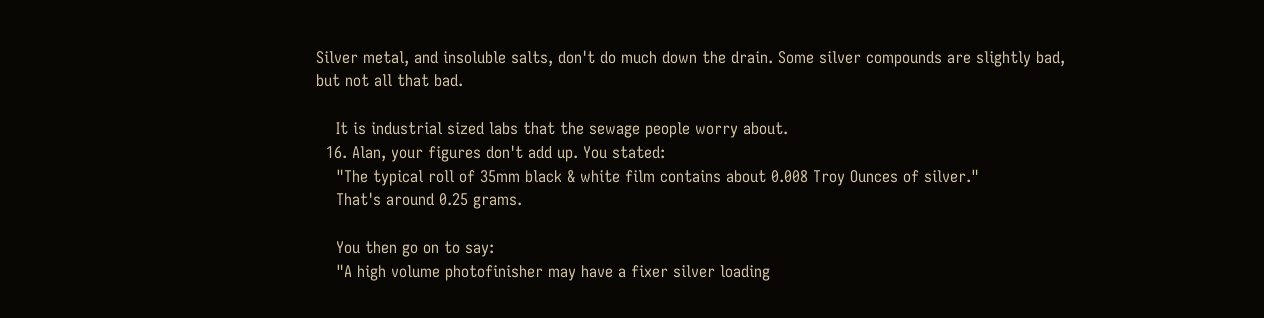Silver metal, and insoluble salts, don't do much down the drain. Some silver compounds are slightly bad, but not all that bad.

    It is industrial sized labs that the sewage people worry about.
  16. Alan, your figures don't add up. You stated:
    "The typical roll of 35mm black & white film contains about 0.008 Troy Ounces of silver."
    That's around 0.25 grams.

    You then go on to say:
    "A high volume photofinisher may have a fixer silver loading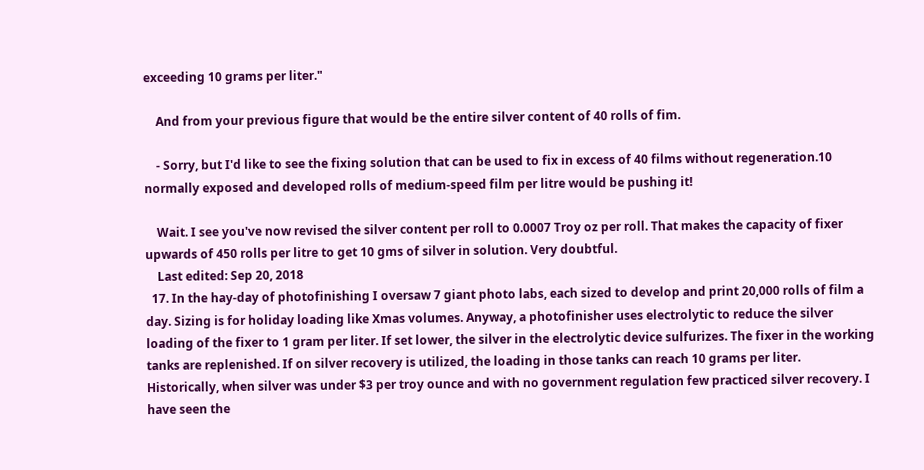exceeding 10 grams per liter."

    And from your previous figure that would be the entire silver content of 40 rolls of fim.

    - Sorry, but I'd like to see the fixing solution that can be used to fix in excess of 40 films without regeneration.10 normally exposed and developed rolls of medium-speed film per litre would be pushing it!

    Wait. I see you've now revised the silver content per roll to 0.0007 Troy oz per roll. That makes the capacity of fixer upwards of 450 rolls per litre to get 10 gms of silver in solution. Very doubtful.
    Last edited: Sep 20, 2018
  17. In the hay-day of photofinishing I oversaw 7 giant photo labs, each sized to develop and print 20,000 rolls of film a day. Sizing is for holiday loading like Xmas volumes. Anyway, a photofinisher uses electrolytic to reduce the silver loading of the fixer to 1 gram per liter. If set lower, the silver in the electrolytic device sulfurizes. The fixer in the working tanks are replenished. If on silver recovery is utilized, the loading in those tanks can reach 10 grams per liter. Historically, when silver was under $3 per troy ounce and with no government regulation few practiced silver recovery. I have seen the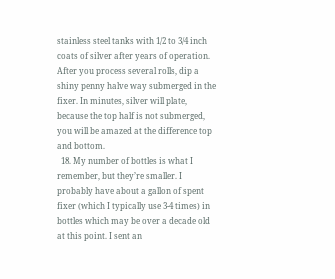stainless steel tanks with 1/2 to 3/4 inch coats of silver after years of operation. After you process several rolls, dip a shiny penny halve way submerged in the fixer. In minutes, silver will plate, because the top half is not submerged, you will be amazed at the difference top and bottom.
  18. My number of bottles is what I remember, but they’re smaller. I probably have about a gallon of spent fixer (which I typically use 3-4 times) in bottles which may be over a decade old at this point. I sent an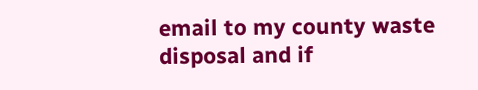email to my county waste disposal and if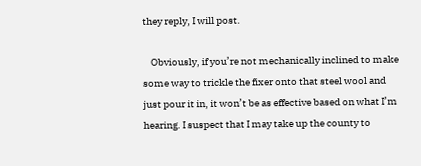they reply, I will post.

    Obviously, if you’re not mechanically inclined to make some way to trickle the fixer onto that steel wool and just pour it in, it won’t be as effective based on what I’m hearing. I suspect that I may take up the county to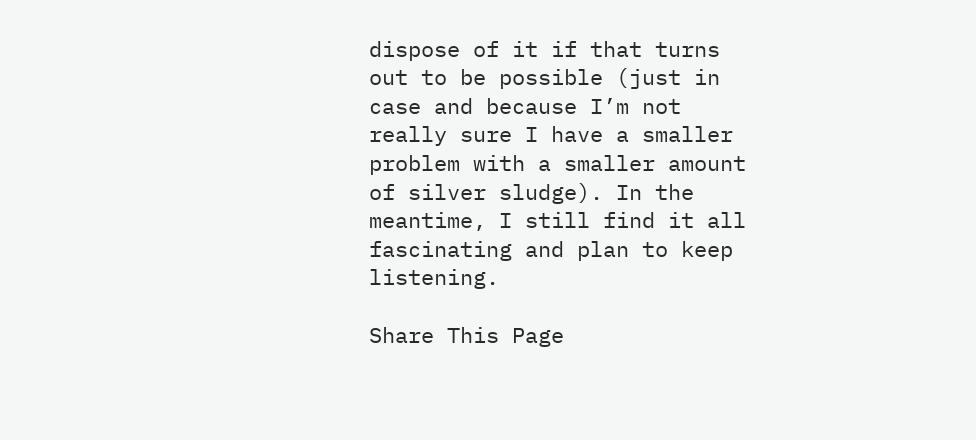dispose of it if that turns out to be possible (just in case and because I’m not really sure I have a smaller problem with a smaller amount of silver sludge). In the meantime, I still find it all fascinating and plan to keep listening.

Share This Page